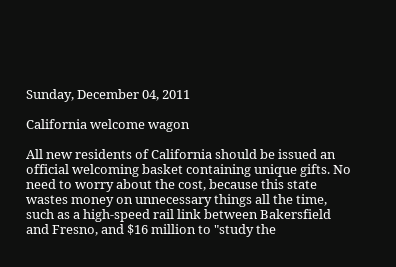Sunday, December 04, 2011

California welcome wagon

All new residents of California should be issued an official welcoming basket containing unique gifts. No need to worry about the cost, because this state wastes money on unnecessary things all the time, such as a high-speed rail link between Bakersfield and Fresno, and $16 million to "study the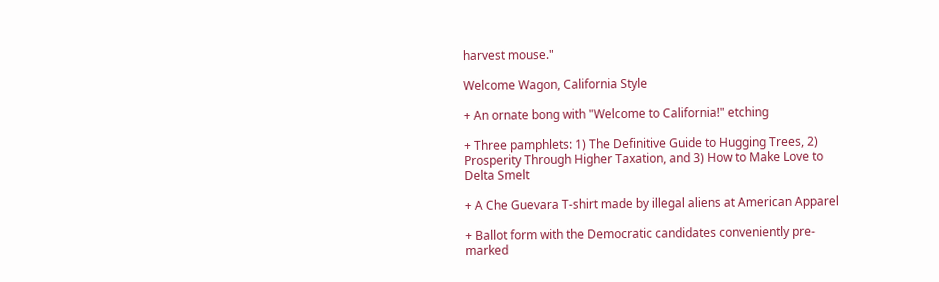harvest mouse."

Welcome Wagon, California Style

+ An ornate bong with "Welcome to California!" etching

+ Three pamphlets: 1) The Definitive Guide to Hugging Trees, 2) Prosperity Through Higher Taxation, and 3) How to Make Love to Delta Smelt

+ A Che Guevara T-shirt made by illegal aliens at American Apparel

+ Ballot form with the Democratic candidates conveniently pre-marked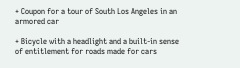+ Coupon for a tour of South Los Angeles in an armored car

+ Bicycle with a headlight and a built-in sense of entitlement for roads made for cars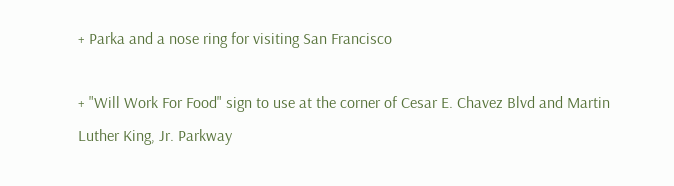+ Parka and a nose ring for visiting San Francisco

+ "Will Work For Food" sign to use at the corner of Cesar E. Chavez Blvd and Martin Luther King, Jr. Parkway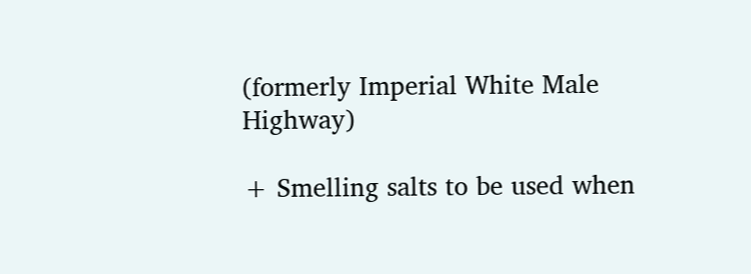(formerly Imperial White Male Highway)

+ Smelling salts to be used when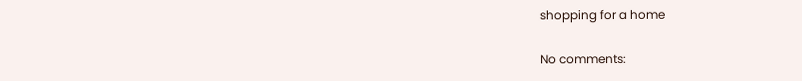shopping for a home

No comments: